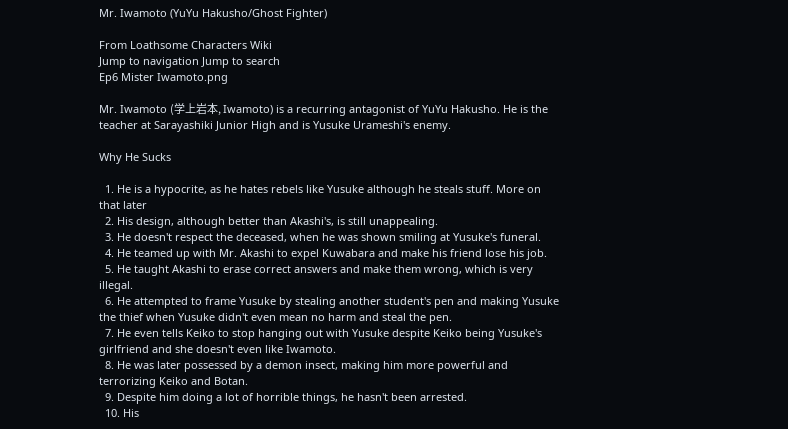Mr. Iwamoto (YuYu Hakusho/Ghost Fighter)

From Loathsome Characters Wiki
Jump to navigation Jump to search
Ep6 Mister Iwamoto.png

Mr. Iwamoto (学上岩本, Iwamoto) is a recurring antagonist of YuYu Hakusho. He is the teacher at Sarayashiki Junior High and is Yusuke Urameshi's enemy.

Why He Sucks

  1. He is a hypocrite, as he hates rebels like Yusuke although he steals stuff. More on that later
  2. His design, although better than Akashi's, is still unappealing.
  3. He doesn't respect the deceased, when he was shown smiling at Yusuke's funeral.
  4. He teamed up with Mr. Akashi to expel Kuwabara and make his friend lose his job.
  5. He taught Akashi to erase correct answers and make them wrong, which is very illegal.
  6. He attempted to frame Yusuke by stealing another student's pen and making Yusuke the thief when Yusuke didn't even mean no harm and steal the pen.
  7. He even tells Keiko to stop hanging out with Yusuke despite Keiko being Yusuke's girlfriend and she doesn't even like Iwamoto.
  8. He was later possessed by a demon insect, making him more powerful and terrorizing Keiko and Botan.
  9. Despite him doing a lot of horrible things, he hasn't been arrested.
  10. His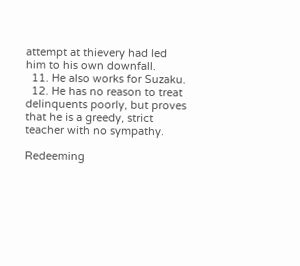attempt at thievery had led him to his own downfall.
  11. He also works for Suzaku.
  12. He has no reason to treat delinquents poorly, but proves that he is a greedy, strict teacher with no sympathy.

Redeeming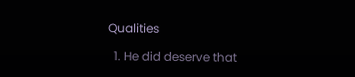Qualities

  1. He did deserve that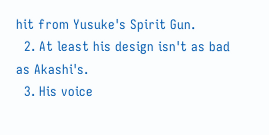hit from Yusuke's Spirit Gun.
  2. At least his design isn't as bad as Akashi's.
  3. His voice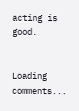acting is good.


Loading comments...